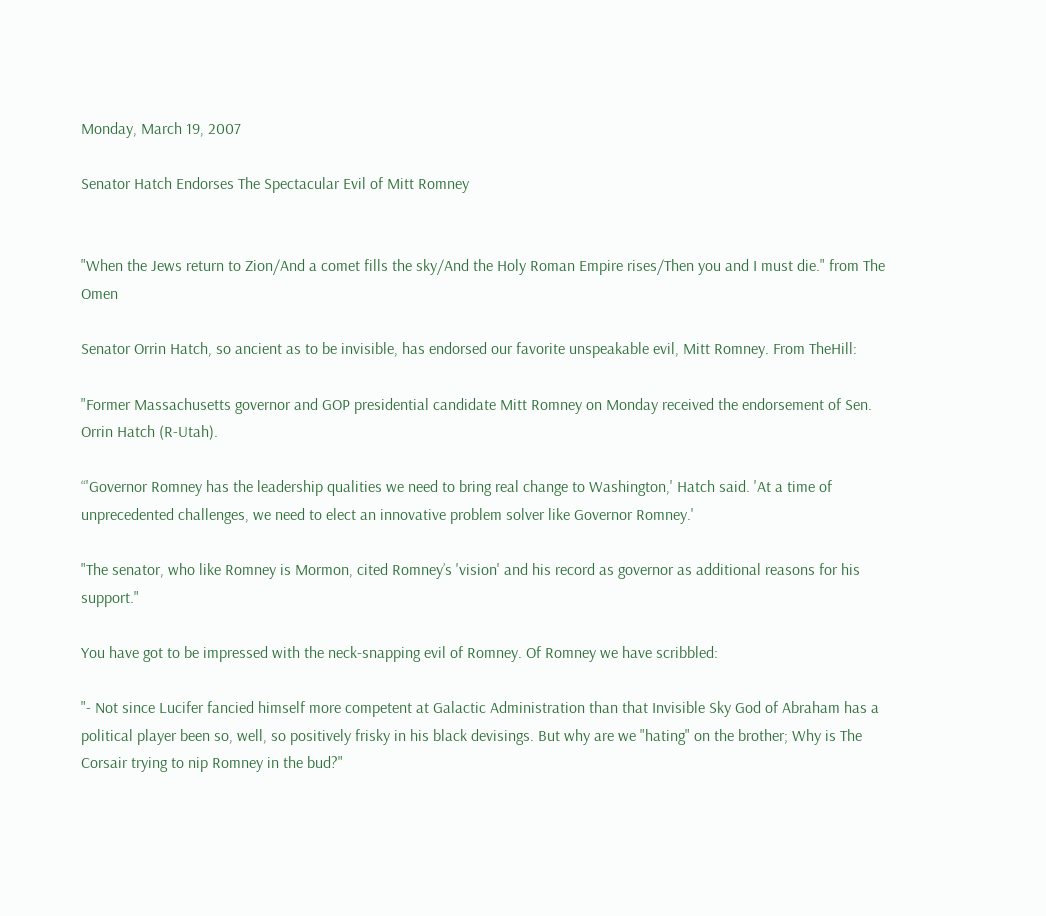Monday, March 19, 2007

Senator Hatch Endorses The Spectacular Evil of Mitt Romney


"When the Jews return to Zion/And a comet fills the sky/And the Holy Roman Empire rises/Then you and I must die." from The Omen

Senator Orrin Hatch, so ancient as to be invisible, has endorsed our favorite unspeakable evil, Mitt Romney. From TheHill:

"Former Massachusetts governor and GOP presidential candidate Mitt Romney on Monday received the endorsement of Sen. Orrin Hatch (R-Utah).

“'Governor Romney has the leadership qualities we need to bring real change to Washington,' Hatch said. 'At a time of unprecedented challenges, we need to elect an innovative problem solver like Governor Romney.'

"The senator, who like Romney is Mormon, cited Romney’s 'vision' and his record as governor as additional reasons for his support."

You have got to be impressed with the neck-snapping evil of Romney. Of Romney we have scribbled:

"- Not since Lucifer fancied himself more competent at Galactic Administration than that Invisible Sky God of Abraham has a political player been so, well, so positively frisky in his black devisings. But why are we "hating" on the brother; Why is The Corsair trying to nip Romney in the bud?"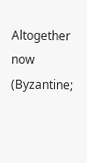Altogether now (Byzantine;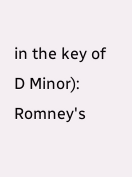in the key of D Minor): Romney's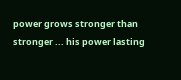power grows stronger than stronger ... his power lasting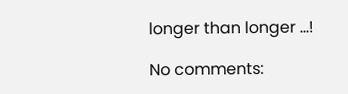longer than longer ...!

No comments: